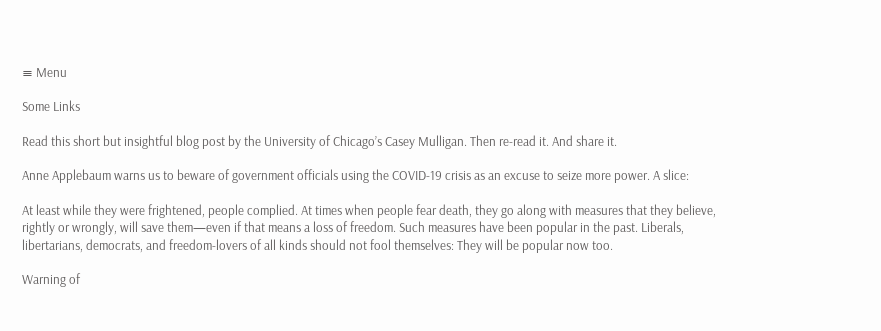≡ Menu

Some Links

Read this short but insightful blog post by the University of Chicago’s Casey Mulligan. Then re-read it. And share it.

Anne Applebaum warns us to beware of government officials using the COVID-19 crisis as an excuse to seize more power. A slice:

At least while they were frightened, people complied. At times when people fear death, they go along with measures that they believe, rightly or wrongly, will save them—even if that means a loss of freedom. Such measures have been popular in the past. Liberals, libertarians, democrats, and freedom-lovers of all kinds should not fool themselves: They will be popular now too.

Warning of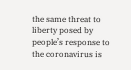the same threat to liberty posed by people’s response to the coronavirus is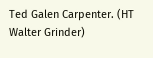Ted Galen Carpenter. (HT Walter Grinder)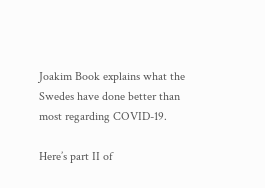Joakim Book explains what the Swedes have done better than most regarding COVID-19.

Here’s part II of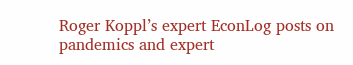Roger Koppl’s expert EconLog posts on pandemics and expert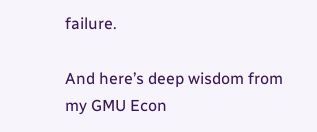failure.

And here’s deep wisdom from my GMU Econ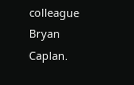colleague Bryan Caplan.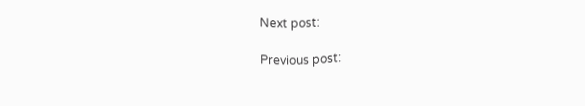Next post:

Previous post: